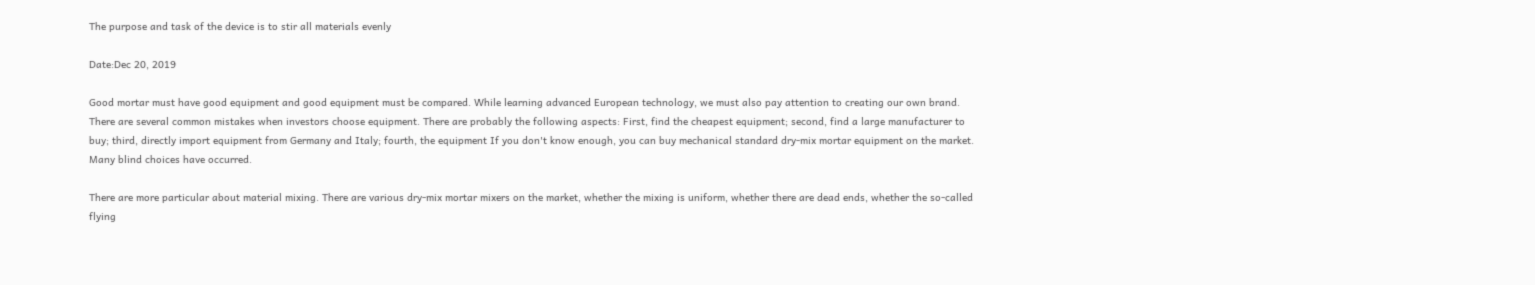The purpose and task of the device is to stir all materials evenly

Date:Dec 20, 2019

Good mortar must have good equipment and good equipment must be compared. While learning advanced European technology, we must also pay attention to creating our own brand. There are several common mistakes when investors choose equipment. There are probably the following aspects: First, find the cheapest equipment; second, find a large manufacturer to buy; third, directly import equipment from Germany and Italy; fourth, the equipment If you don't know enough, you can buy mechanical standard dry-mix mortar equipment on the market. Many blind choices have occurred.

There are more particular about material mixing. There are various dry-mix mortar mixers on the market, whether the mixing is uniform, whether there are dead ends, whether the so-called flying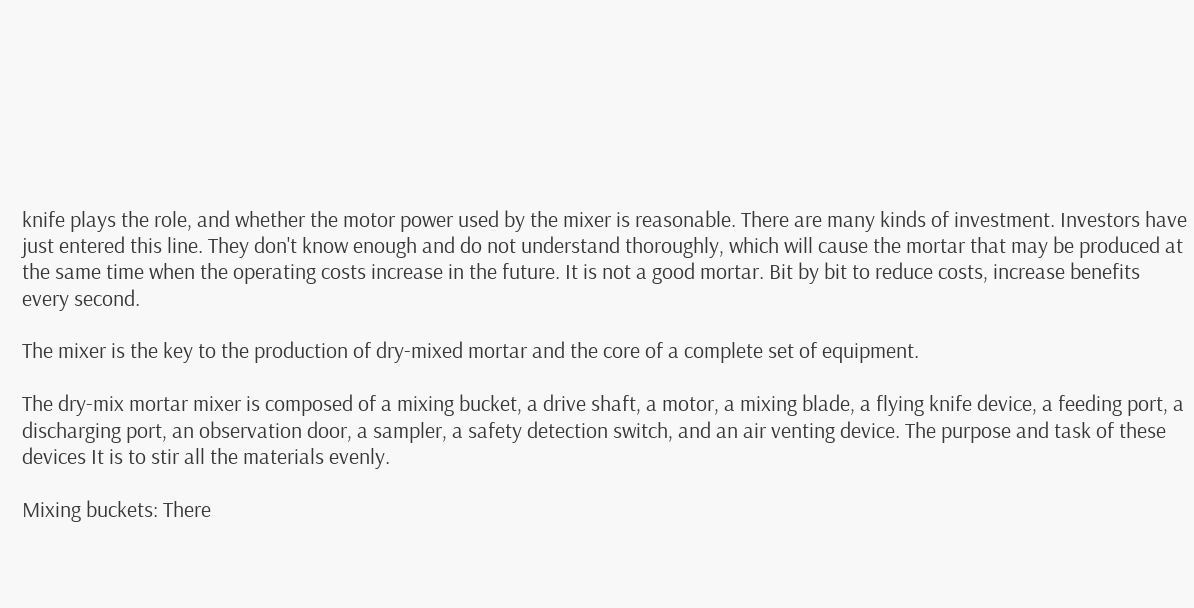knife plays the role, and whether the motor power used by the mixer is reasonable. There are many kinds of investment. Investors have just entered this line. They don't know enough and do not understand thoroughly, which will cause the mortar that may be produced at the same time when the operating costs increase in the future. It is not a good mortar. Bit by bit to reduce costs, increase benefits every second.

The mixer is the key to the production of dry-mixed mortar and the core of a complete set of equipment.

The dry-mix mortar mixer is composed of a mixing bucket, a drive shaft, a motor, a mixing blade, a flying knife device, a feeding port, a discharging port, an observation door, a sampler, a safety detection switch, and an air venting device. The purpose and task of these devices It is to stir all the materials evenly.

Mixing buckets: There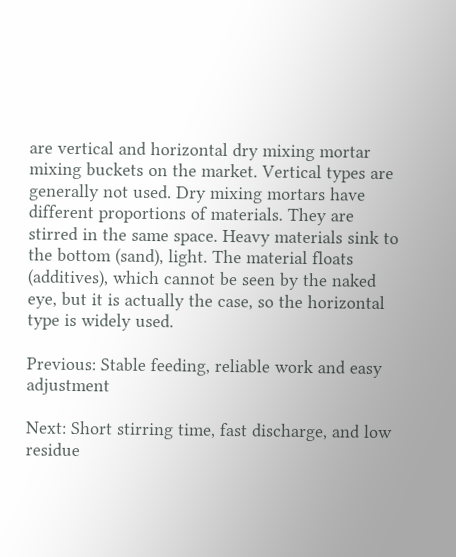are vertical and horizontal dry mixing mortar mixing buckets on the market. Vertical types are generally not used. Dry mixing mortars have different proportions of materials. They are stirred in the same space. Heavy materials sink to the bottom (sand), light. The material floats (additives), which cannot be seen by the naked eye, but it is actually the case, so the horizontal type is widely used.

Previous: Stable feeding, reliable work and easy adjustment

Next: Short stirring time, fast discharge, and low residue